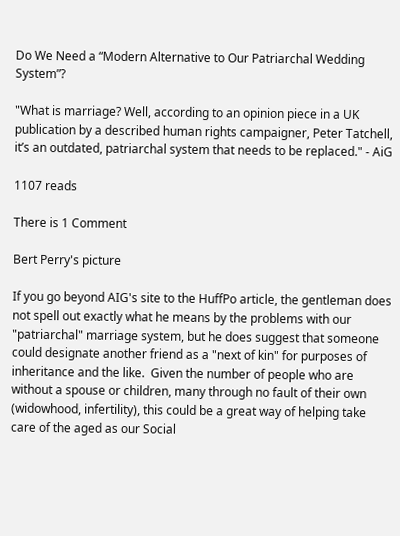Do We Need a “Modern Alternative to Our Patriarchal Wedding System”?

"What is marriage? Well, according to an opinion piece in a UK publication by a described human rights campaigner, Peter Tatchell, it’s an outdated, patriarchal system that needs to be replaced." - AiG

1107 reads

There is 1 Comment

Bert Perry's picture

If you go beyond AIG's site to the HuffPo article, the gentleman does not spell out exactly what he means by the problems with our "patriarchal" marriage system, but he does suggest that someone could designate another friend as a "next of kin" for purposes of inheritance and the like.  Given the number of people who are without a spouse or children, many through no fault of their own (widowhood, infertility), this could be a great way of helping take care of the aged as our Social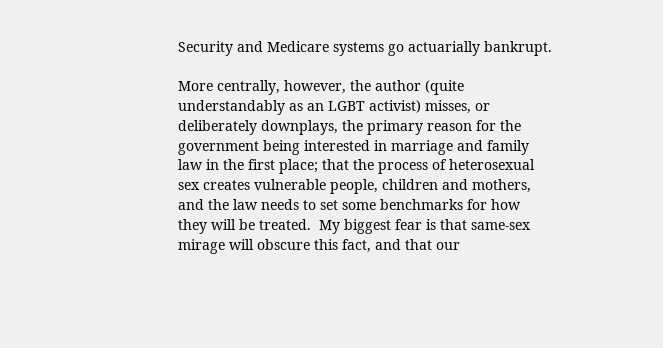Security and Medicare systems go actuarially bankrupt.

More centrally, however, the author (quite understandably as an LGBT activist) misses, or deliberately downplays, the primary reason for the government being interested in marriage and family law in the first place; that the process of heterosexual sex creates vulnerable people, children and mothers, and the law needs to set some benchmarks for how they will be treated.  My biggest fear is that same-sex mirage will obscure this fact, and that our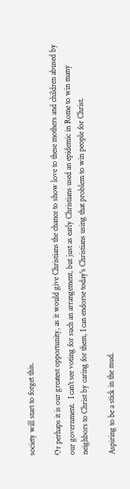society will start to forget this.

Or perhaps it is our greatest opportunity, as it would give Christians the chance to show love to these mothers and children abused by our government.  I can't see voting for such an arrangement, but just as early Christians used an epidemic in Rome to win many neighbors to Christ by caring for them, I can endorse today's Christians using that problem to win people for Christ.

Aspiring to be a stick in the mud.